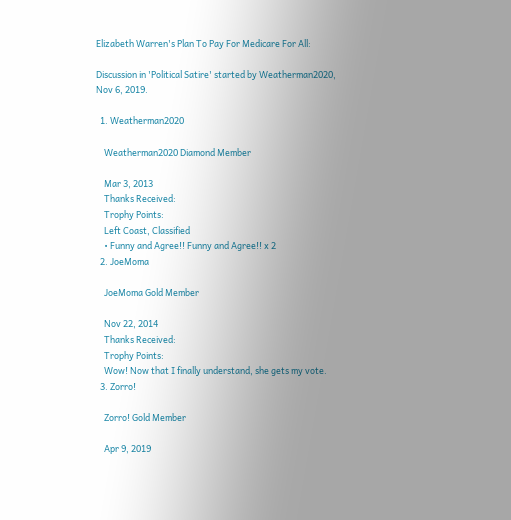Elizabeth Warren's Plan To Pay For Medicare For All:

Discussion in 'Political Satire' started by Weatherman2020, Nov 6, 2019.

  1. Weatherman2020

    Weatherman2020 Diamond Member

    Mar 3, 2013
    Thanks Received:
    Trophy Points:
    Left Coast, Classified
    • Funny and Agree!! Funny and Agree!! x 2
  2. JoeMoma

    JoeMoma Gold Member

    Nov 22, 2014
    Thanks Received:
    Trophy Points:
    Wow! Now that I finally understand, she gets my vote.
  3. Zorro!

    Zorro! Gold Member

    Apr 9, 2019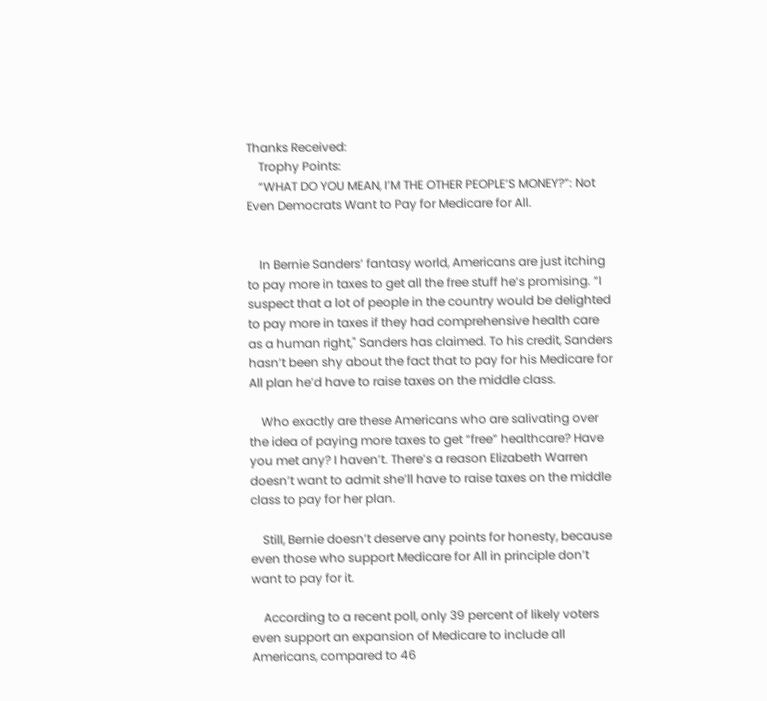Thanks Received:
    Trophy Points:
    “WHAT DO YOU MEAN, I’M THE OTHER PEOPLE’S MONEY?”: Not Even Democrats Want to Pay for Medicare for All.


    In Bernie Sanders’ fantasy world, Americans are just itching to pay more in taxes to get all the free stuff he’s promising. “I suspect that a lot of people in the country would be delighted to pay more in taxes if they had comprehensive health care as a human right," Sanders has claimed. To his credit, Sanders hasn’t been shy about the fact that to pay for his Medicare for All plan he’d have to raise taxes on the middle class.

    Who exactly are these Americans who are salivating over the idea of paying more taxes to get “free” healthcare? Have you met any? I haven’t. There’s a reason Elizabeth Warren doesn’t want to admit she’ll have to raise taxes on the middle class to pay for her plan.

    Still, Bernie doesn’t deserve any points for honesty, because even those who support Medicare for All in principle don’t want to pay for it.

    According to a recent poll, only 39 percent of likely voters even support an expansion of Medicare to include all Americans, compared to 46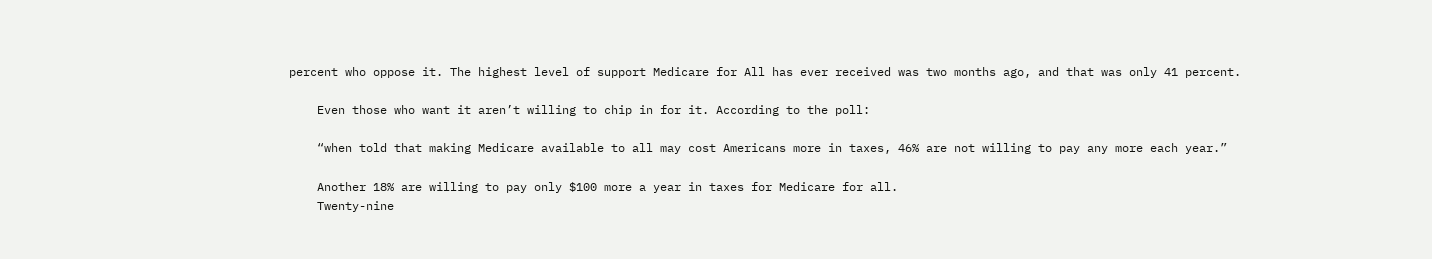percent who oppose it. The highest level of support Medicare for All has ever received was two months ago, and that was only 41 percent.

    Even those who want it aren’t willing to chip in for it. According to the poll:

    “when told that making Medicare available to all may cost Americans more in taxes, 46% are not willing to pay any more each year.”

    Another 18% are willing to pay only $100 more a year in taxes for Medicare for all.
    Twenty-nine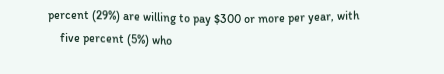percent (29%) are willing to pay $300 or more per year, with
    five percent (5%) who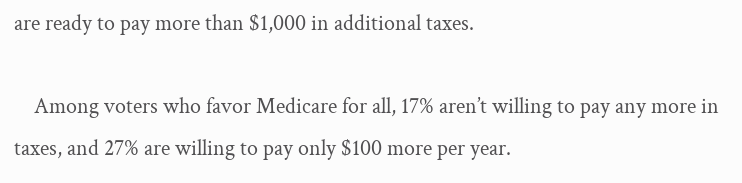are ready to pay more than $1,000 in additional taxes.

    Among voters who favor Medicare for all, 17% aren’t willing to pay any more in taxes, and 27% are willing to pay only $100 more per year.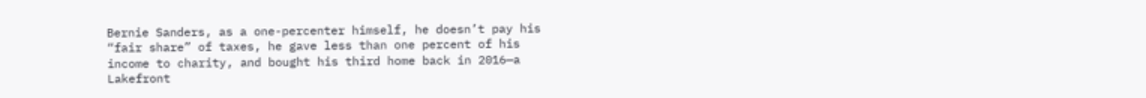Bernie Sanders, as a one-percenter himself, he doesn’t pay his “fair share” of taxes, he gave less than one percent of his income to charity, and bought his third home back in 2016—a Lakefront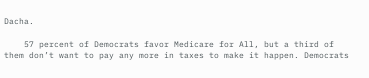Dacha.

    57 percent of Democrats favor Medicare for All, but a third of them don’t want to pay any more in taxes to make it happen. Democrats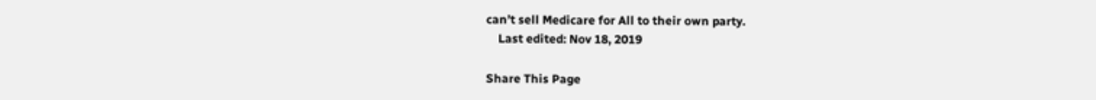can’t sell Medicare for All to their own party.
    Last edited: Nov 18, 2019

Share This Page